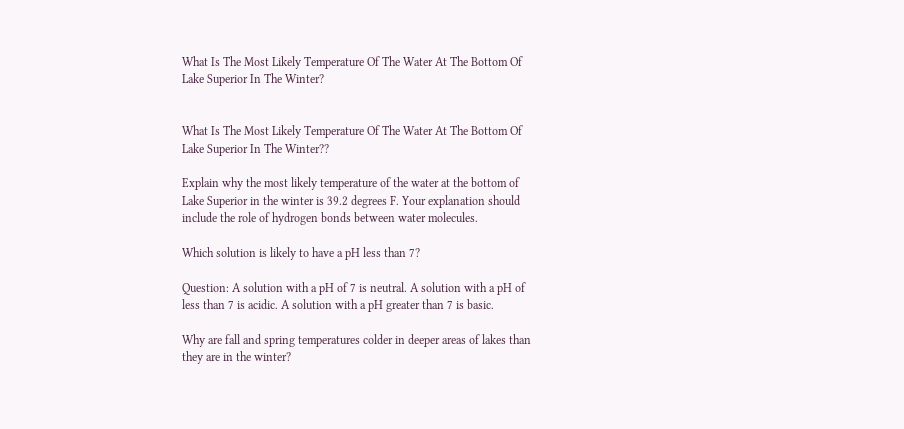What Is The Most Likely Temperature Of The Water At The Bottom Of Lake Superior In The Winter?


What Is The Most Likely Temperature Of The Water At The Bottom Of Lake Superior In The Winter??

Explain why the most likely temperature of the water at the bottom of Lake Superior in the winter is 39.2 degrees F. Your explanation should include the role of hydrogen bonds between water molecules.

Which solution is likely to have a pH less than 7?

Question: A solution with a pH of 7 is neutral. A solution with a pH of less than 7 is acidic. A solution with a pH greater than 7 is basic.

Why are fall and spring temperatures colder in deeper areas of lakes than they are in the winter?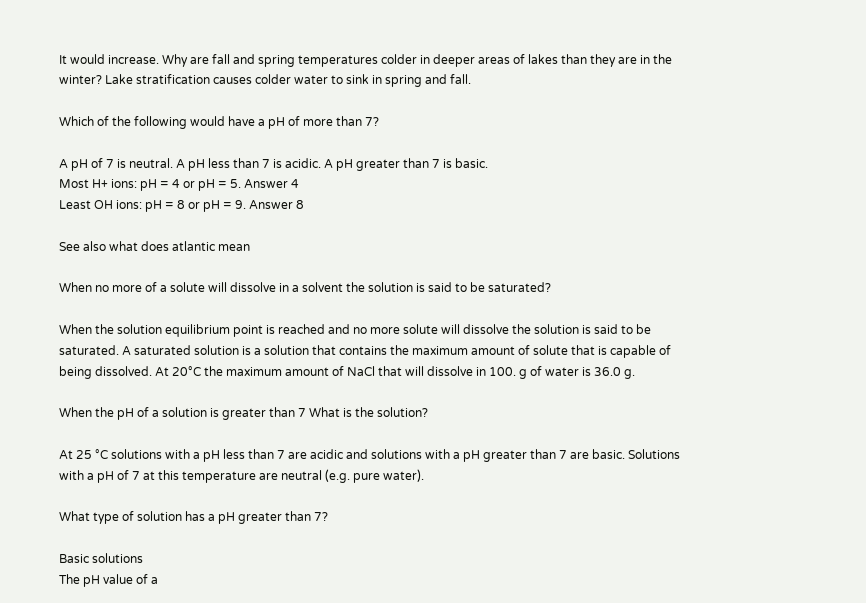It would increase. Why are fall and spring temperatures colder in deeper areas of lakes than they are in the winter? Lake stratification causes colder water to sink in spring and fall.

Which of the following would have a pH of more than 7?

A pH of 7 is neutral. A pH less than 7 is acidic. A pH greater than 7 is basic.
Most H+ ions: pH = 4 or pH = 5. Answer 4
Least OH ions: pH = 8 or pH = 9. Answer 8

See also what does atlantic mean

When no more of a solute will dissolve in a solvent the solution is said to be saturated?

When the solution equilibrium point is reached and no more solute will dissolve the solution is said to be saturated. A saturated solution is a solution that contains the maximum amount of solute that is capable of being dissolved. At 20°C the maximum amount of NaCl that will dissolve in 100. g of water is 36.0 g.

When the pH of a solution is greater than 7 What is the solution?

At 25 °C solutions with a pH less than 7 are acidic and solutions with a pH greater than 7 are basic. Solutions with a pH of 7 at this temperature are neutral (e.g. pure water).

What type of solution has a pH greater than 7?

Basic solutions
The pH value of a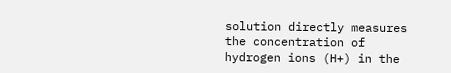solution directly measures the concentration of hydrogen ions (H+) in the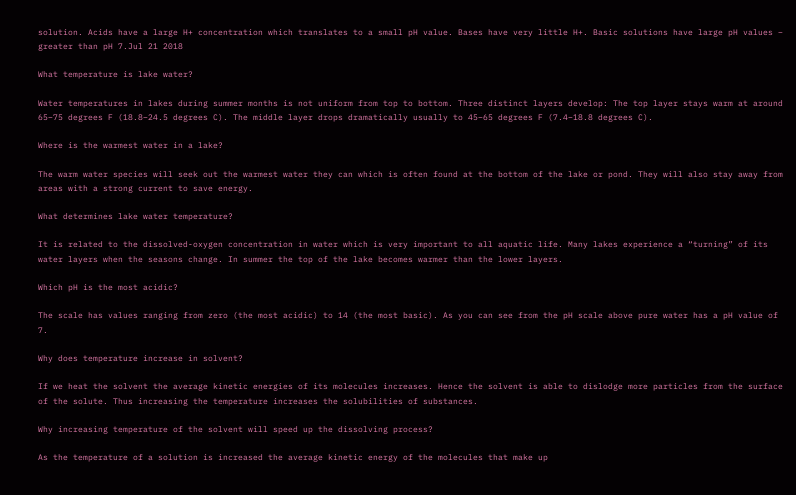solution. Acids have a large H+ concentration which translates to a small pH value. Bases have very little H+. Basic solutions have large pH values – greater than pH 7.Jul 21 2018

What temperature is lake water?

Water temperatures in lakes during summer months is not uniform from top to bottom. Three distinct layers develop: The top layer stays warm at around 65–75 degrees F (18.8–24.5 degrees C). The middle layer drops dramatically usually to 45–65 degrees F (7.4–18.8 degrees C).

Where is the warmest water in a lake?

The warm water species will seek out the warmest water they can which is often found at the bottom of the lake or pond. They will also stay away from areas with a strong current to save energy.

What determines lake water temperature?

It is related to the dissolved-oxygen concentration in water which is very important to all aquatic life. Many lakes experience a “turning” of its water layers when the seasons change. In summer the top of the lake becomes warmer than the lower layers.

Which pH is the most acidic?

The scale has values ranging from zero (the most acidic) to 14 (the most basic). As you can see from the pH scale above pure water has a pH value of 7.

Why does temperature increase in solvent?

If we heat the solvent the average kinetic energies of its molecules increases. Hence the solvent is able to dislodge more particles from the surface of the solute. Thus increasing the temperature increases the solubilities of substances.

Why increasing temperature of the solvent will speed up the dissolving process?

As the temperature of a solution is increased the average kinetic energy of the molecules that make up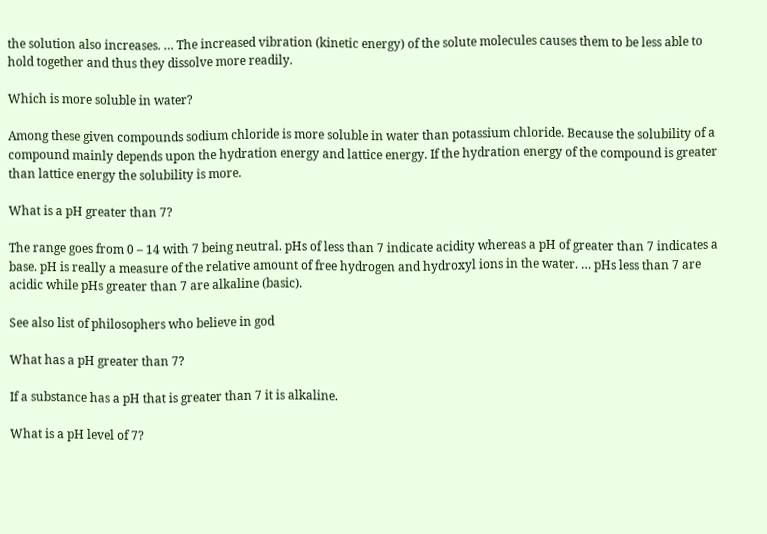the solution also increases. … The increased vibration (kinetic energy) of the solute molecules causes them to be less able to hold together and thus they dissolve more readily.

Which is more soluble in water?

Among these given compounds sodium chloride is more soluble in water than potassium chloride. Because the solubility of a compound mainly depends upon the hydration energy and lattice energy. If the hydration energy of the compound is greater than lattice energy the solubility is more.

What is a pH greater than 7?

The range goes from 0 – 14 with 7 being neutral. pHs of less than 7 indicate acidity whereas a pH of greater than 7 indicates a base. pH is really a measure of the relative amount of free hydrogen and hydroxyl ions in the water. … pHs less than 7 are acidic while pHs greater than 7 are alkaline (basic).

See also list of philosophers who believe in god

What has a pH greater than 7?

If a substance has a pH that is greater than 7 it is alkaline.

What is a pH level of 7?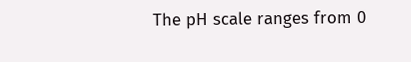The pH scale ranges from 0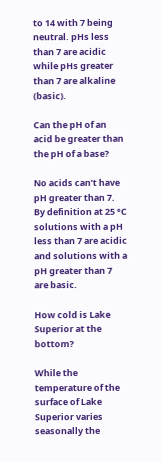to 14 with 7 being neutral. pHs less than 7 are acidic while pHs greater than 7 are alkaline (basic).

Can the pH of an acid be greater than the pH of a base?

No acids can’t have pH greater than 7. By definition at 25 °C solutions with a pH less than 7 are acidic and solutions with a pH greater than 7 are basic.

How cold is Lake Superior at the bottom?

While the temperature of the surface of Lake Superior varies seasonally the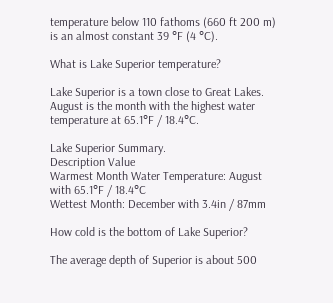temperature below 110 fathoms (660 ft 200 m) is an almost constant 39 °F (4 °C).

What is Lake Superior temperature?

Lake Superior is a town close to Great Lakes. August is the month with the highest water temperature at 65.1°F / 18.4°C.

Lake Superior Summary.
Description Value
Warmest Month Water Temperature: August with 65.1°F / 18.4°C
Wettest Month: December with 3.4in / 87mm

How cold is the bottom of Lake Superior?

The average depth of Superior is about 500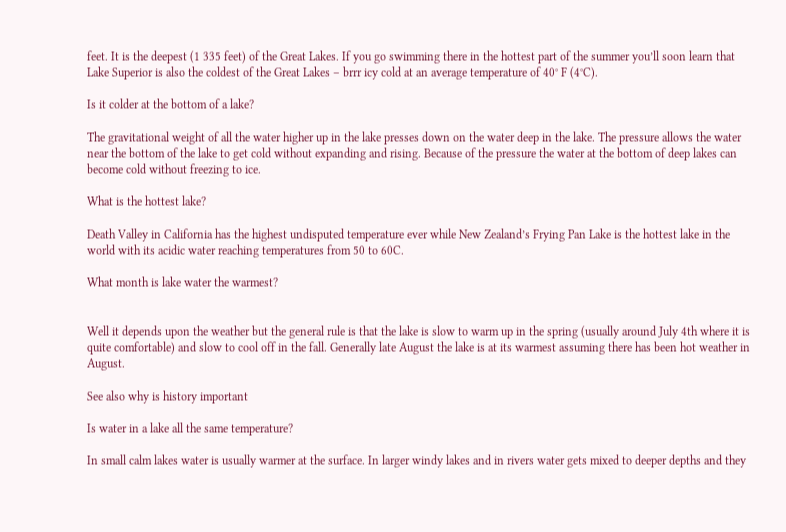feet. It is the deepest (1 335 feet) of the Great Lakes. If you go swimming there in the hottest part of the summer you’ll soon learn that Lake Superior is also the coldest of the Great Lakes – brrr icy cold at an average temperature of 40° F (4°C).

Is it colder at the bottom of a lake?

The gravitational weight of all the water higher up in the lake presses down on the water deep in the lake. The pressure allows the water near the bottom of the lake to get cold without expanding and rising. Because of the pressure the water at the bottom of deep lakes can become cold without freezing to ice.

What is the hottest lake?

Death Valley in California has the highest undisputed temperature ever while New Zealand’s Frying Pan Lake is the hottest lake in the world with its acidic water reaching temperatures from 50 to 60C.

What month is lake water the warmest?


Well it depends upon the weather but the general rule is that the lake is slow to warm up in the spring (usually around July 4th where it is quite comfortable) and slow to cool off in the fall. Generally late August the lake is at its warmest assuming there has been hot weather in August.

See also why is history important

Is water in a lake all the same temperature?

In small calm lakes water is usually warmer at the surface. In larger windy lakes and in rivers water gets mixed to deeper depths and they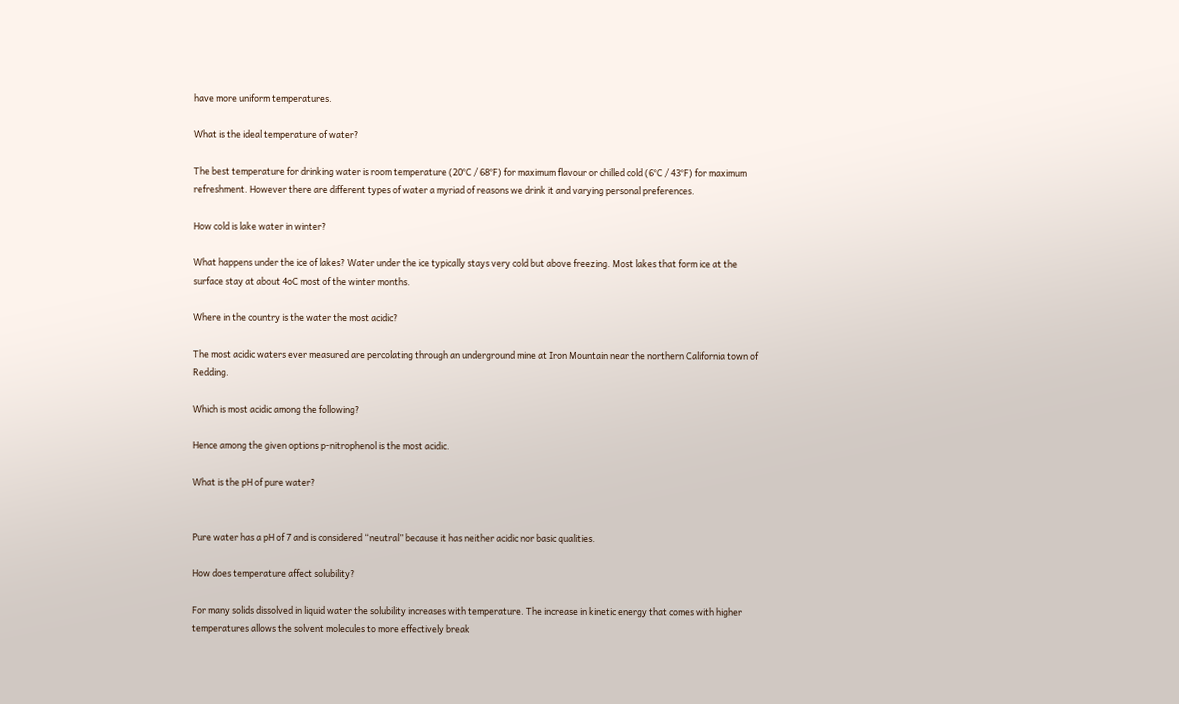have more uniform temperatures.

What is the ideal temperature of water?

The best temperature for drinking water is room temperature (20°C / 68°F) for maximum flavour or chilled cold (6°C / 43°F) for maximum refreshment. However there are different types of water a myriad of reasons we drink it and varying personal preferences.

How cold is lake water in winter?

What happens under the ice of lakes? Water under the ice typically stays very cold but above freezing. Most lakes that form ice at the surface stay at about 4oC most of the winter months.

Where in the country is the water the most acidic?

The most acidic waters ever measured are percolating through an underground mine at Iron Mountain near the northern California town of Redding.

Which is most acidic among the following?

Hence among the given options p-nitrophenol is the most acidic.

What is the pH of pure water?


Pure water has a pH of 7 and is considered “neutral” because it has neither acidic nor basic qualities.

How does temperature affect solubility?

For many solids dissolved in liquid water the solubility increases with temperature. The increase in kinetic energy that comes with higher temperatures allows the solvent molecules to more effectively break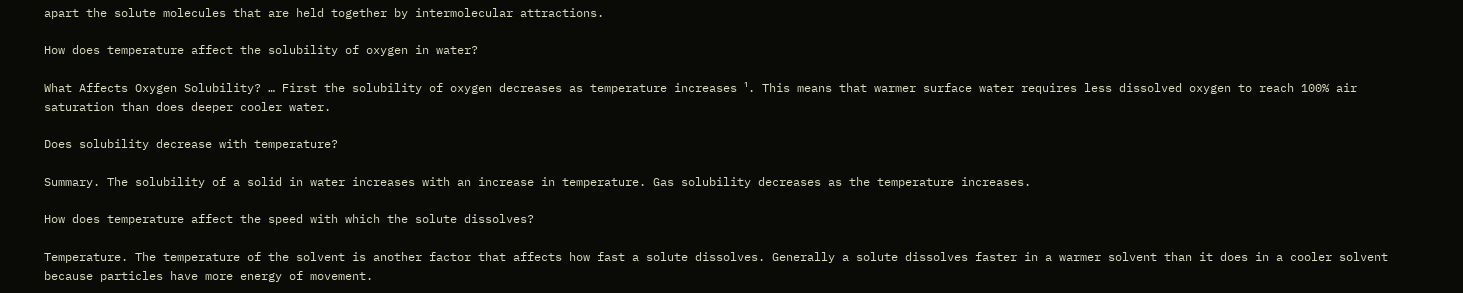apart the solute molecules that are held together by intermolecular attractions.

How does temperature affect the solubility of oxygen in water?

What Affects Oxygen Solubility? … First the solubility of oxygen decreases as temperature increases ¹. This means that warmer surface water requires less dissolved oxygen to reach 100% air saturation than does deeper cooler water.

Does solubility decrease with temperature?

Summary. The solubility of a solid in water increases with an increase in temperature. Gas solubility decreases as the temperature increases.

How does temperature affect the speed with which the solute dissolves?

Temperature. The temperature of the solvent is another factor that affects how fast a solute dissolves. Generally a solute dissolves faster in a warmer solvent than it does in a cooler solvent because particles have more energy of movement.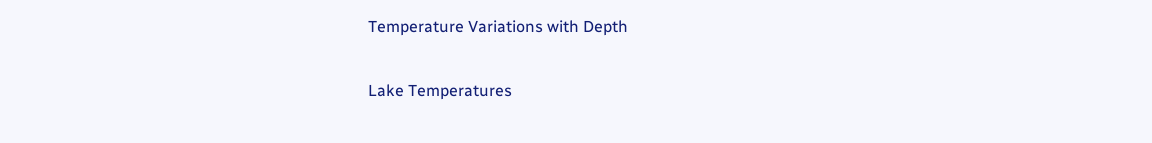Temperature Variations with Depth

Lake Temperatures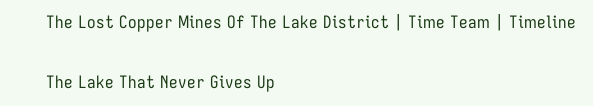The Lost Copper Mines Of The Lake District | Time Team | Timeline

The Lake That Never Gives Up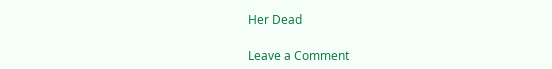Her Dead

Leave a Comment